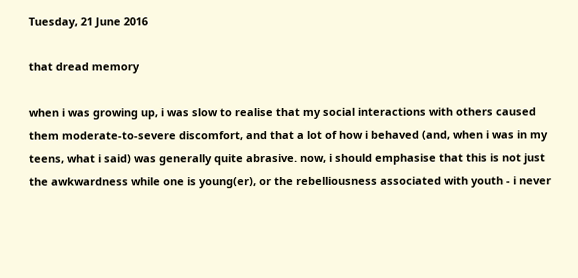Tuesday, 21 June 2016

that dread memory

when i was growing up, i was slow to realise that my social interactions with others caused them moderate-to-severe discomfort, and that a lot of how i behaved (and, when i was in my teens, what i said) was generally quite abrasive. now, i should emphasise that this is not just the awkwardness while one is young(er), or the rebelliousness associated with youth - i never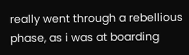really went through a rebellious phase, as i was at boarding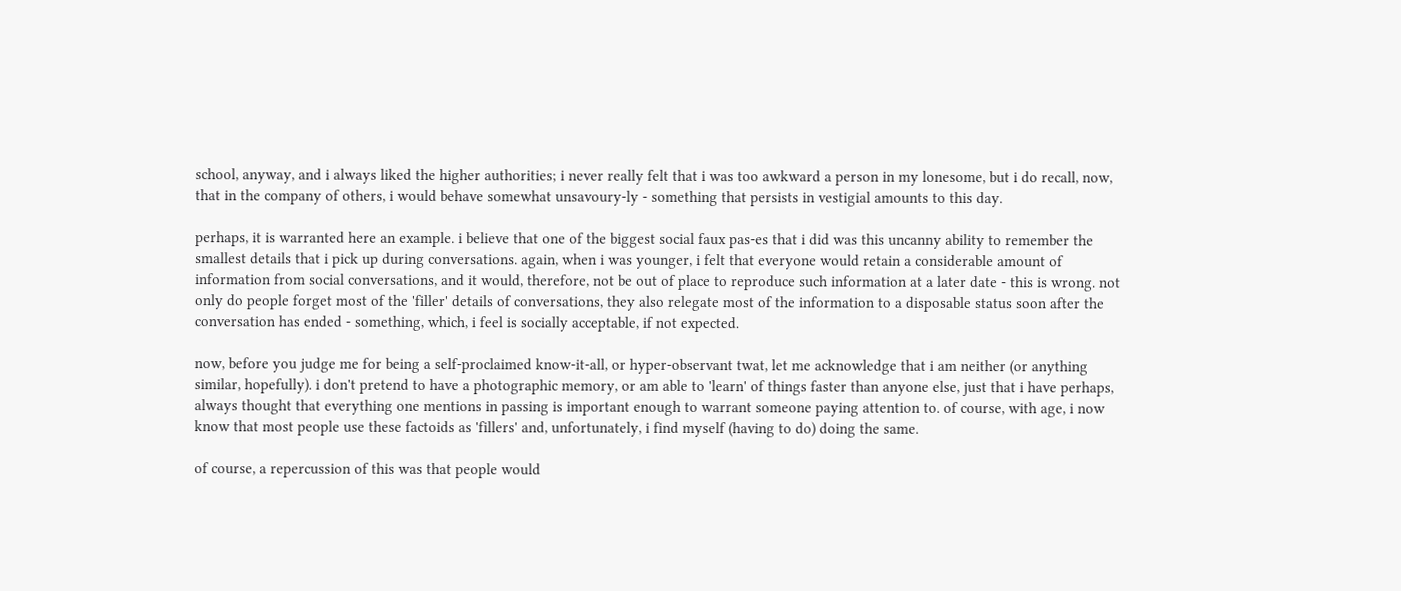school, anyway, and i always liked the higher authorities; i never really felt that i was too awkward a person in my lonesome, but i do recall, now, that in the company of others, i would behave somewhat unsavoury-ly - something that persists in vestigial amounts to this day.

perhaps, it is warranted here an example. i believe that one of the biggest social faux pas-es that i did was this uncanny ability to remember the smallest details that i pick up during conversations. again, when i was younger, i felt that everyone would retain a considerable amount of information from social conversations, and it would, therefore, not be out of place to reproduce such information at a later date - this is wrong. not only do people forget most of the 'filler' details of conversations, they also relegate most of the information to a disposable status soon after the conversation has ended - something, which, i feel is socially acceptable, if not expected.

now, before you judge me for being a self-proclaimed know-it-all, or hyper-observant twat, let me acknowledge that i am neither (or anything similar, hopefully). i don't pretend to have a photographic memory, or am able to 'learn' of things faster than anyone else, just that i have perhaps, always thought that everything one mentions in passing is important enough to warrant someone paying attention to. of course, with age, i now know that most people use these factoids as 'fillers' and, unfortunately, i find myself (having to do) doing the same.

of course, a repercussion of this was that people would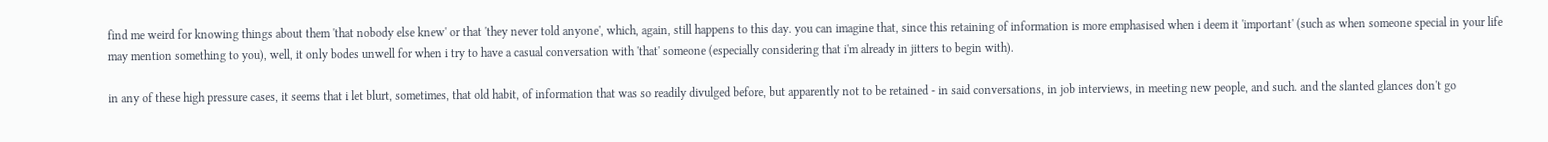find me weird for knowing things about them 'that nobody else knew' or that 'they never told anyone', which, again, still happens to this day. you can imagine that, since this retaining of information is more emphasised when i deem it 'important' (such as when someone special in your life may mention something to you), well, it only bodes unwell for when i try to have a casual conversation with 'that' someone (especially considering that i'm already in jitters to begin with).

in any of these high pressure cases, it seems that i let blurt, sometimes, that old habit, of information that was so readily divulged before, but apparently not to be retained - in said conversations, in job interviews, in meeting new people, and such. and the slanted glances don't go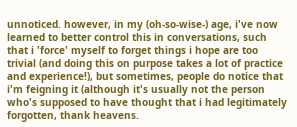unnoticed. however, in my (oh-so-wise-) age, i've now learned to better control this in conversations, such that i 'force' myself to forget things i hope are too trivial (and doing this on purpose takes a lot of practice and experience!), but sometimes, people do notice that i'm feigning it (although it's usually not the person who's supposed to have thought that i had legitimately forgotten, thank heavens.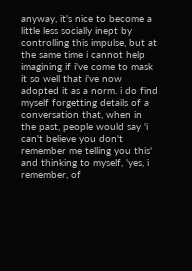anyway, it's nice to become a little less socially inept by controlling this impulse, but at the same time i cannot help imagining if i've come to mask it so well that i've now adopted it as a norm. i do find myself forgetting details of a conversation that, when in the past, people would say 'i can't believe you don't remember me telling you this' and thinking to myself, 'yes, i remember, of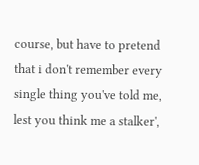course, but have to pretend that i don't remember every single thing you've told me, lest you think me a stalker',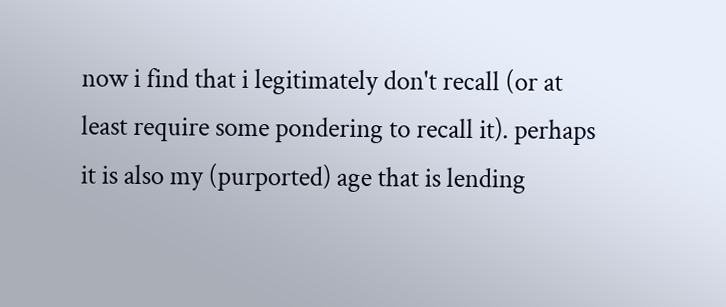now i find that i legitimately don't recall (or at least require some pondering to recall it). perhaps it is also my (purported) age that is lending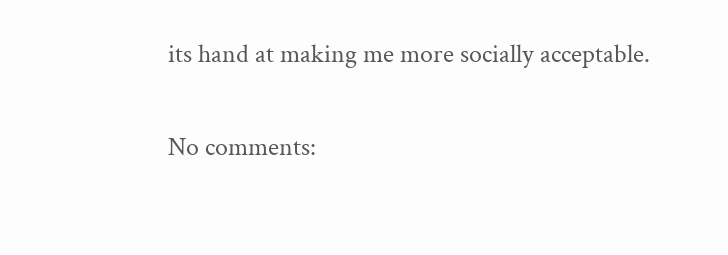its hand at making me more socially acceptable.

No comments: